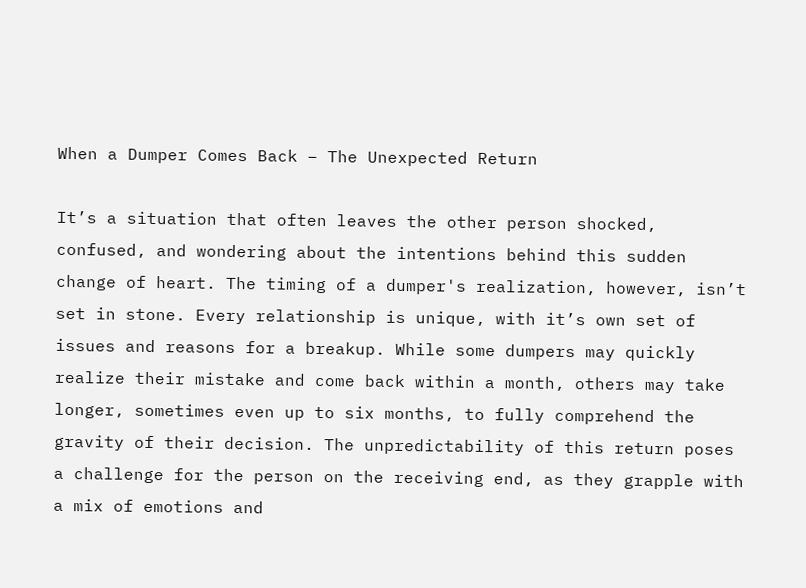When a Dumper Comes Back – The Unexpected Return

It’s a situation that often leaves the other person shocked, confused, and wondering about the intentions behind this sudden change of heart. The timing of a dumper's realization, however, isn’t set in stone. Every relationship is unique, with it’s own set of issues and reasons for a breakup. While some dumpers may quickly realize their mistake and come back within a month, others may take longer, sometimes even up to six months, to fully comprehend the gravity of their decision. The unpredictability of this return poses a challenge for the person on the receiving end, as they grapple with a mix of emotions and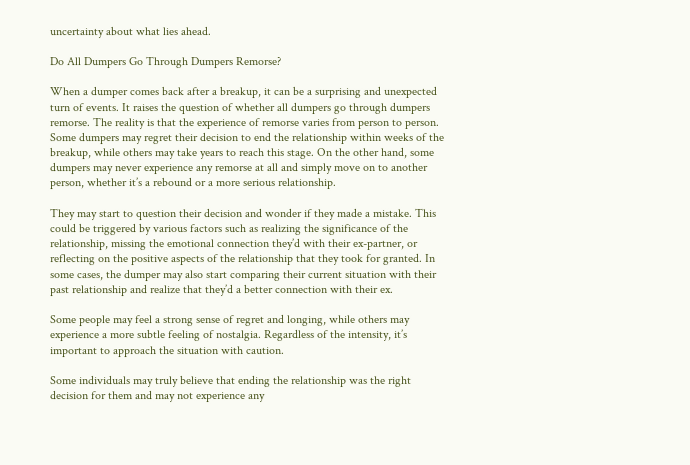uncertainty about what lies ahead.

Do All Dumpers Go Through Dumpers Remorse?

When a dumper comes back after a breakup, it can be a surprising and unexpected turn of events. It raises the question of whether all dumpers go through dumpers remorse. The reality is that the experience of remorse varies from person to person. Some dumpers may regret their decision to end the relationship within weeks of the breakup, while others may take years to reach this stage. On the other hand, some dumpers may never experience any remorse at all and simply move on to another person, whether it’s a rebound or a more serious relationship.

They may start to question their decision and wonder if they made a mistake. This could be triggered by various factors such as realizing the significance of the relationship, missing the emotional connection they’d with their ex-partner, or reflecting on the positive aspects of the relationship that they took for granted. In some cases, the dumper may also start comparing their current situation with their past relationship and realize that they’d a better connection with their ex.

Some people may feel a strong sense of regret and longing, while others may experience a more subtle feeling of nostalgia. Regardless of the intensity, it’s important to approach the situation with caution.

Some individuals may truly believe that ending the relationship was the right decision for them and may not experience any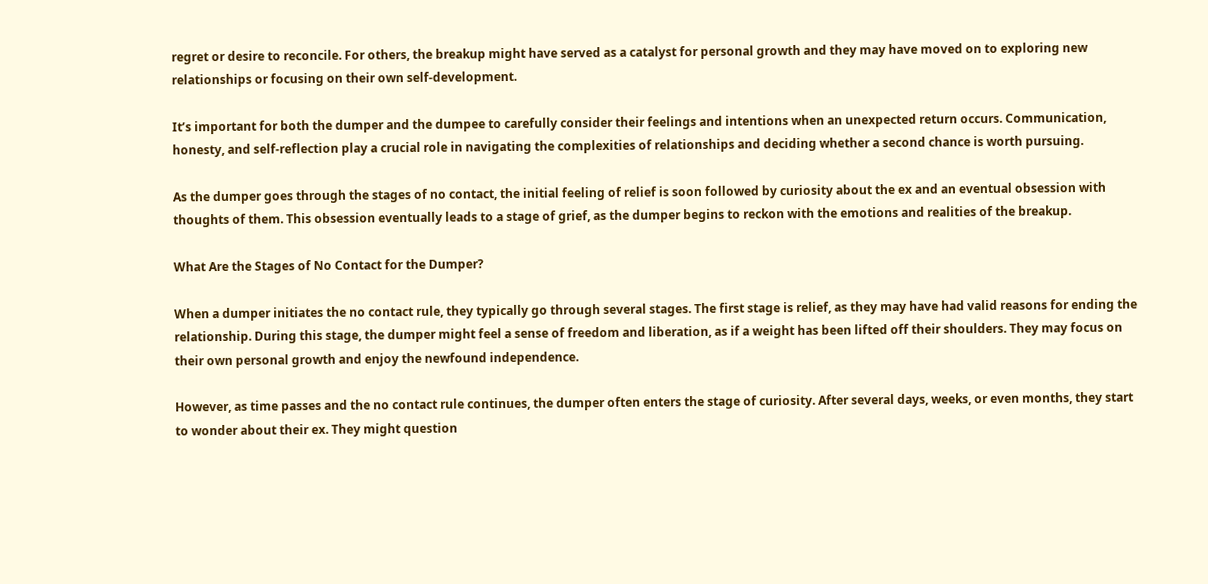regret or desire to reconcile. For others, the breakup might have served as a catalyst for personal growth and they may have moved on to exploring new relationships or focusing on their own self-development.

It’s important for both the dumper and the dumpee to carefully consider their feelings and intentions when an unexpected return occurs. Communication, honesty, and self-reflection play a crucial role in navigating the complexities of relationships and deciding whether a second chance is worth pursuing.

As the dumper goes through the stages of no contact, the initial feeling of relief is soon followed by curiosity about the ex and an eventual obsession with thoughts of them. This obsession eventually leads to a stage of grief, as the dumper begins to reckon with the emotions and realities of the breakup.

What Are the Stages of No Contact for the Dumper?

When a dumper initiates the no contact rule, they typically go through several stages. The first stage is relief, as they may have had valid reasons for ending the relationship. During this stage, the dumper might feel a sense of freedom and liberation, as if a weight has been lifted off their shoulders. They may focus on their own personal growth and enjoy the newfound independence.

However, as time passes and the no contact rule continues, the dumper often enters the stage of curiosity. After several days, weeks, or even months, they start to wonder about their ex. They might question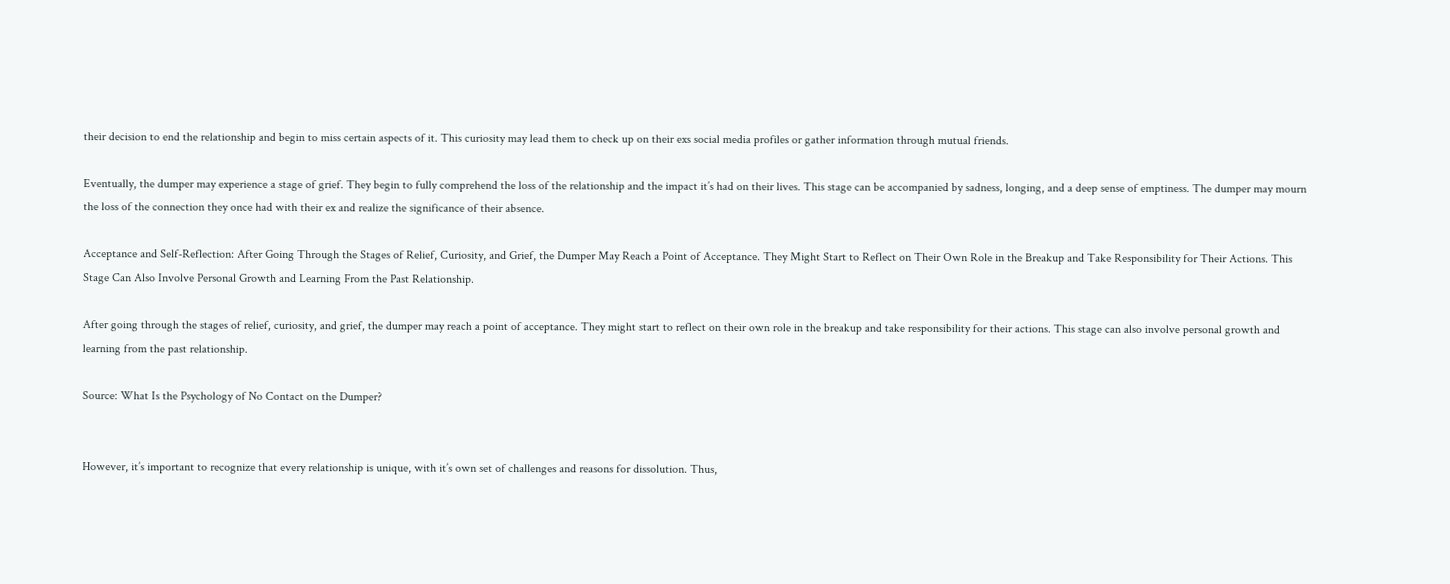their decision to end the relationship and begin to miss certain aspects of it. This curiosity may lead them to check up on their exs social media profiles or gather information through mutual friends.

Eventually, the dumper may experience a stage of grief. They begin to fully comprehend the loss of the relationship and the impact it’s had on their lives. This stage can be accompanied by sadness, longing, and a deep sense of emptiness. The dumper may mourn the loss of the connection they once had with their ex and realize the significance of their absence.

Acceptance and Self-Reflection: After Going Through the Stages of Relief, Curiosity, and Grief, the Dumper May Reach a Point of Acceptance. They Might Start to Reflect on Their Own Role in the Breakup and Take Responsibility for Their Actions. This Stage Can Also Involve Personal Growth and Learning From the Past Relationship.

After going through the stages of relief, curiosity, and grief, the dumper may reach a point of acceptance. They might start to reflect on their own role in the breakup and take responsibility for their actions. This stage can also involve personal growth and learning from the past relationship.

Source: What Is the Psychology of No Contact on the Dumper?


However, it’s important to recognize that every relationship is unique, with it’s own set of challenges and reasons for dissolution. Thus,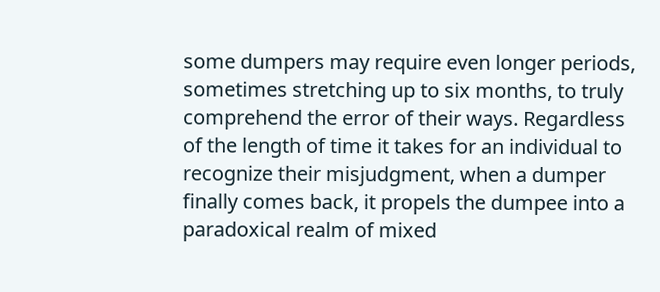some dumpers may require even longer periods, sometimes stretching up to six months, to truly comprehend the error of their ways. Regardless of the length of time it takes for an individual to recognize their misjudgment, when a dumper finally comes back, it propels the dumpee into a paradoxical realm of mixed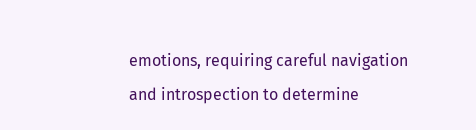emotions, requiring careful navigation and introspection to determine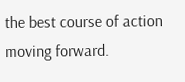the best course of action moving forward.